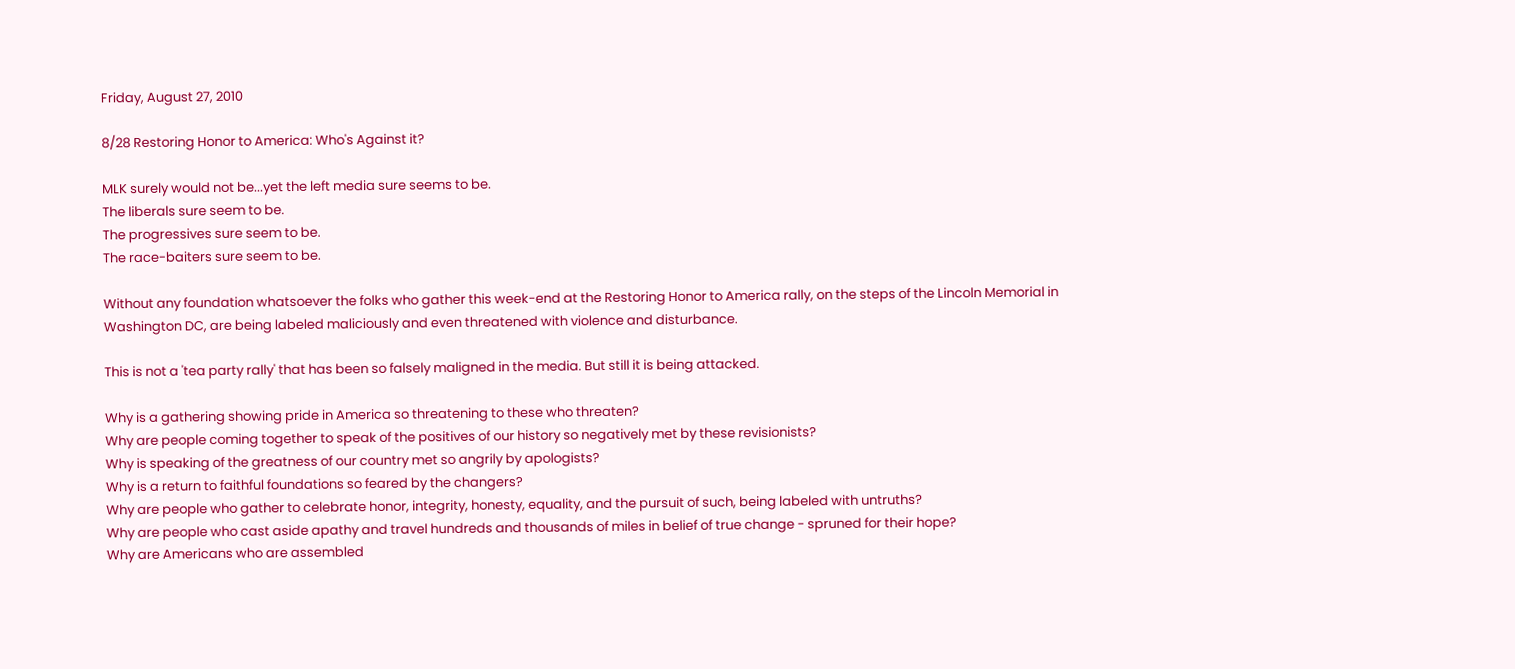Friday, August 27, 2010

8/28 Restoring Honor to America: Who's Against it?

MLK surely would not be...yet the left media sure seems to be.
The liberals sure seem to be.
The progressives sure seem to be.
The race-baiters sure seem to be.

Without any foundation whatsoever the folks who gather this week-end at the Restoring Honor to America rally, on the steps of the Lincoln Memorial in Washington DC, are being labeled maliciously and even threatened with violence and disturbance.

This is not a 'tea party rally' that has been so falsely maligned in the media. But still it is being attacked.

Why is a gathering showing pride in America so threatening to these who threaten?
Why are people coming together to speak of the positives of our history so negatively met by these revisionists?
Why is speaking of the greatness of our country met so angrily by apologists?
Why is a return to faithful foundations so feared by the changers?
Why are people who gather to celebrate honor, integrity, honesty, equality, and the pursuit of such, being labeled with untruths?
Why are people who cast aside apathy and travel hundreds and thousands of miles in belief of true change - spruned for their hope?
Why are Americans who are assembled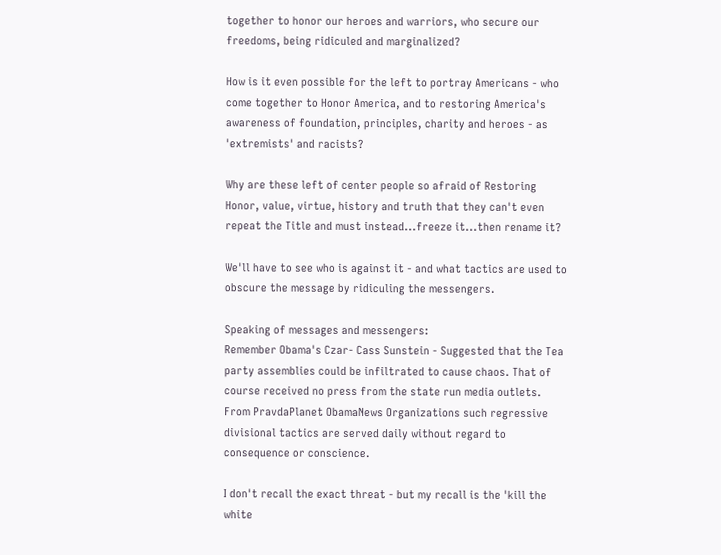together to honor our heroes and warriors, who secure our freedoms, being ridiculed and marginalized?

How is it even possible for the left to portray Americans - who come together to Honor America, and to restoring America's awareness of foundation, principles, charity and heroes - as 'extremists' and racists?

Why are these left of center people so afraid of Restoring Honor, value, virtue, history and truth that they can't even repeat the Title and must instead...freeze it...then rename it?

We'll have to see who is against it - and what tactics are used to obscure the message by ridiculing the messengers.

Speaking of messages and messengers:
Remember Obama's Czar- Cass Sunstein - Suggested that the Tea party assemblies could be infiltrated to cause chaos. That of course received no press from the state run media outlets. From PravdaPlanet ObamaNews Organizations such regressive divisional tactics are served daily without regard to consequence or conscience.

I don't recall the exact threat - but my recall is the 'kill the white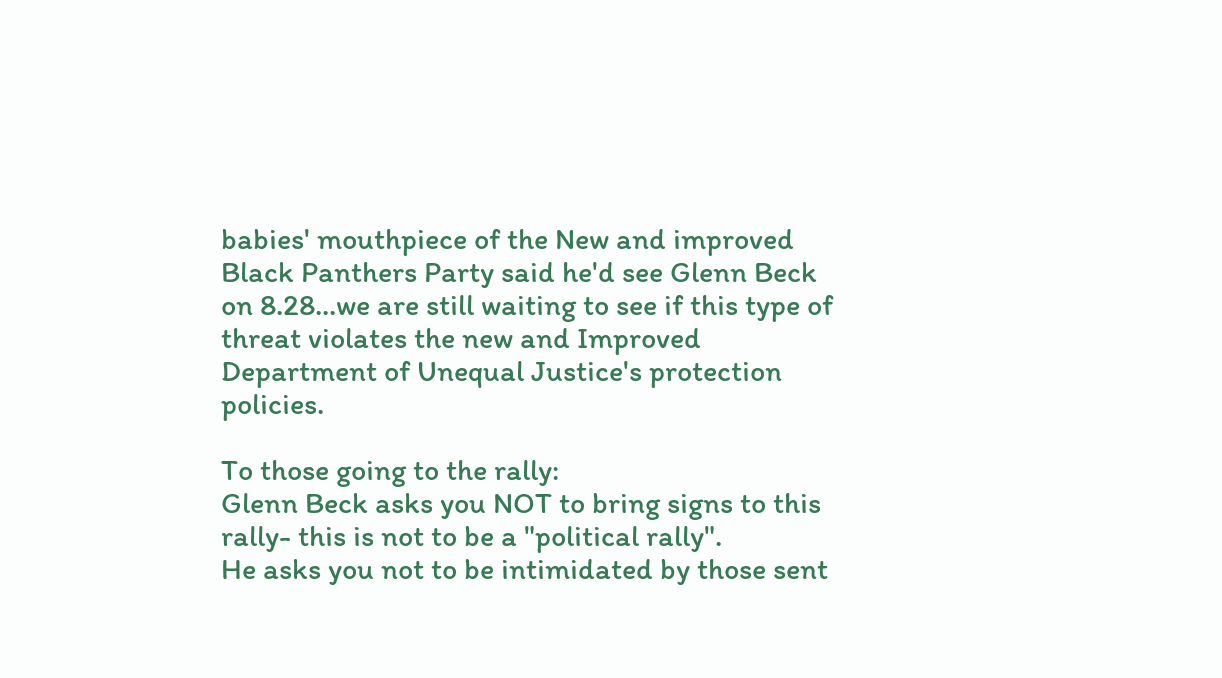babies' mouthpiece of the New and improved Black Panthers Party said he'd see Glenn Beck on 8.28...we are still waiting to see if this type of threat violates the new and Improved Department of Unequal Justice's protection policies.

To those going to the rally:
Glenn Beck asks you NOT to bring signs to this rally- this is not to be a "political rally".
He asks you not to be intimidated by those sent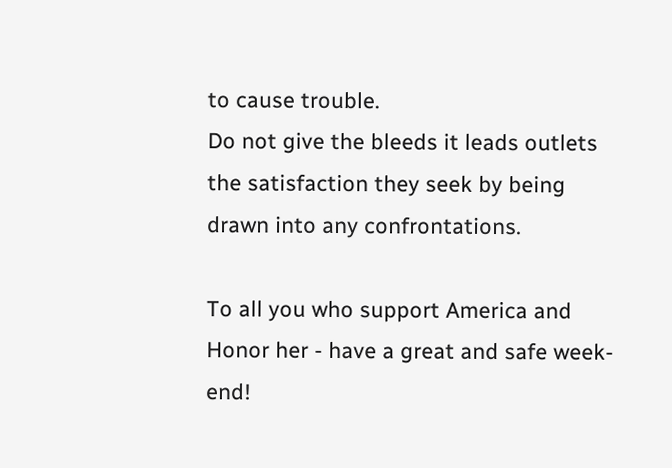to cause trouble.
Do not give the bleeds it leads outlets the satisfaction they seek by being drawn into any confrontations.

To all you who support America and Honor her - have a great and safe week-end!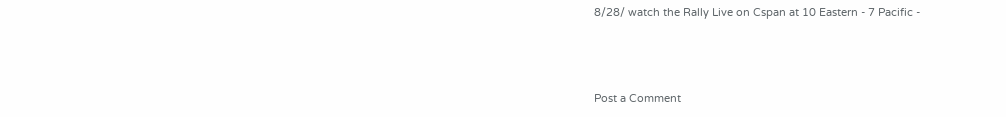8/28/ watch the Rally Live on Cspan at 10 Eastern - 7 Pacific -



Post a Comment